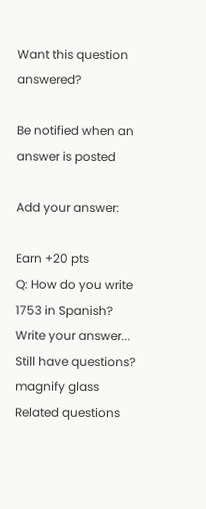Want this question answered?

Be notified when an answer is posted

Add your answer:

Earn +20 pts
Q: How do you write 1753 in Spanish?
Write your answer...
Still have questions?
magnify glass
Related questions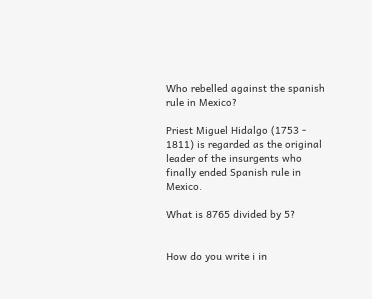Who rebelled against the spanish rule in Mexico?

Priest Miguel Hidalgo (1753 - 1811) is regarded as the original leader of the insurgents who finally ended Spanish rule in Mexico.

What is 8765 divided by 5?


How do you write i in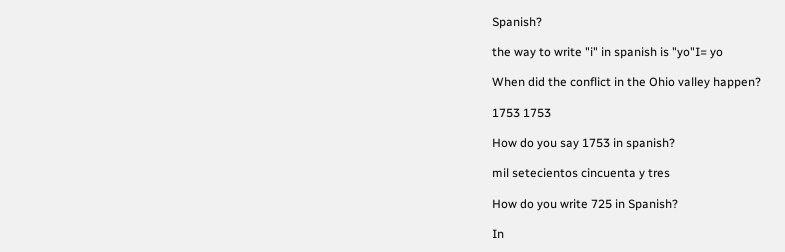Spanish?

the way to write "i" in spanish is "yo"I= yo

When did the conflict in the Ohio valley happen?

1753 1753

How do you say 1753 in spanish?

mil setecientos cincuenta y tres

How do you write 725 in Spanish?

In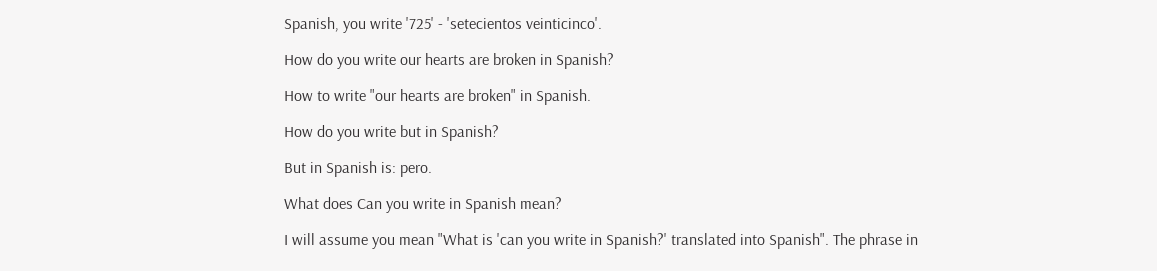Spanish, you write '725' - 'setecientos veinticinco'.

How do you write our hearts are broken in Spanish?

How to write "our hearts are broken" in Spanish.

How do you write but in Spanish?

But in Spanish is: pero.

What does Can you write in Spanish mean?

I will assume you mean "What is 'can you write in Spanish?' translated into Spanish". The phrase in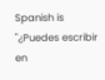Spanish is "¿Puedes escribir en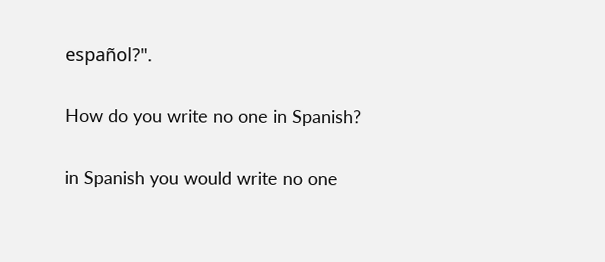español?".

How do you write no one in Spanish?

in Spanish you would write no one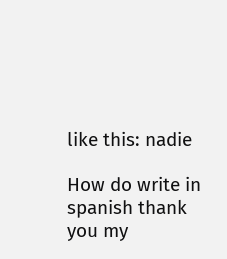like this: nadie

How do write in spanish thank you my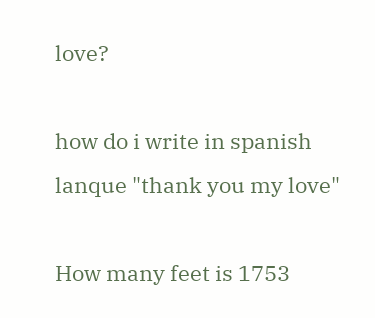love?

how do i write in spanish lanque "thank you my love"

How many feet is 1753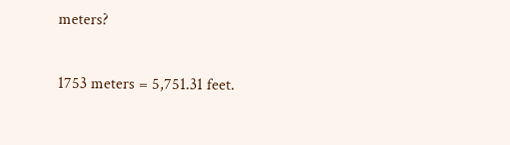meters?

1753 meters = 5,751.31 feet.